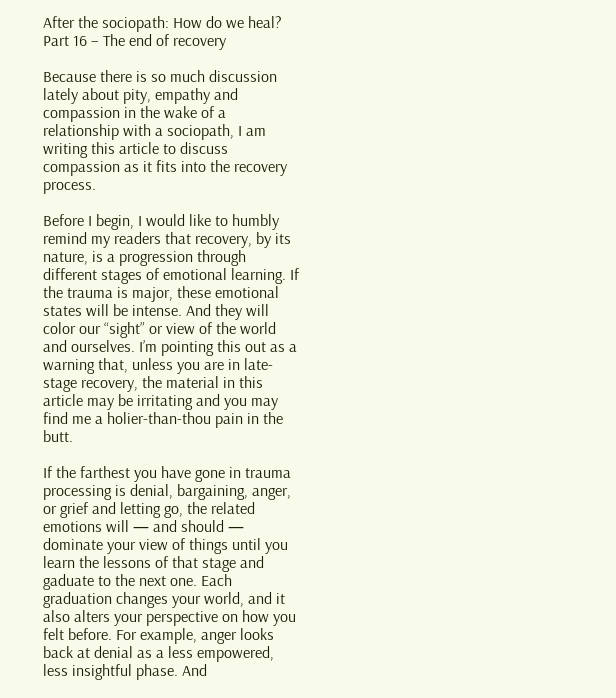After the sociopath: How do we heal? Part 16 – The end of recovery

Because there is so much discussion lately about pity, empathy and compassion in the wake of a relationship with a sociopath, I am writing this article to discuss compassion as it fits into the recovery process.

Before I begin, I would like to humbly remind my readers that recovery, by its nature, is a progression through different stages of emotional learning. If the trauma is major, these emotional states will be intense. And they will color our “sight” or view of the world and ourselves. I’m pointing this out as a warning that, unless you are in late-stage recovery, the material in this article may be irritating and you may find me a holier-than-thou pain in the butt.

If the farthest you have gone in trauma processing is denial, bargaining, anger, or grief and letting go, the related emotions will — and should — dominate your view of things until you learn the lessons of that stage and gaduate to the next one. Each graduation changes your world, and it also alters your perspective on how you felt before. For example, anger looks back at denial as a less empowered, less insightful phase. And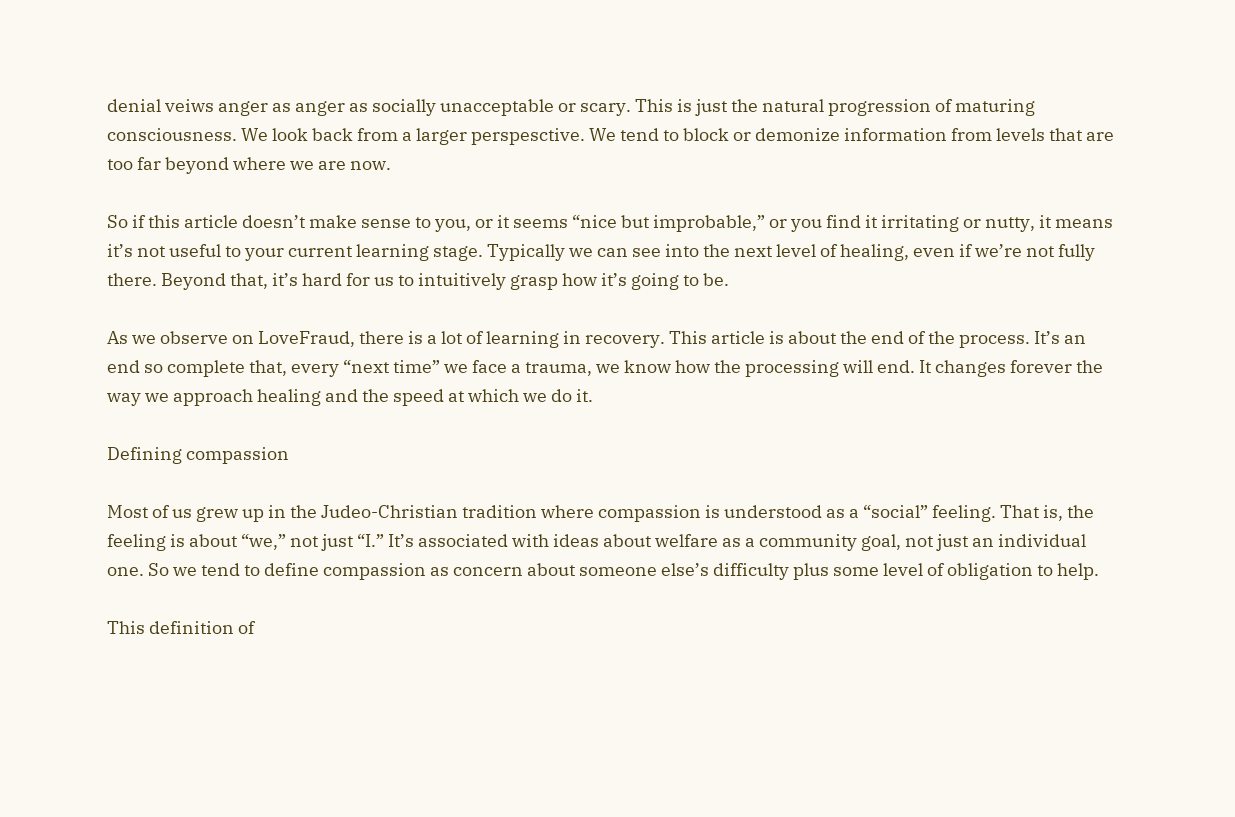denial veiws anger as anger as socially unacceptable or scary. This is just the natural progression of maturing consciousness. We look back from a larger perspesctive. We tend to block or demonize information from levels that are too far beyond where we are now.

So if this article doesn’t make sense to you, or it seems “nice but improbable,” or you find it irritating or nutty, it means it’s not useful to your current learning stage. Typically we can see into the next level of healing, even if we’re not fully there. Beyond that, it’s hard for us to intuitively grasp how it’s going to be.

As we observe on LoveFraud, there is a lot of learning in recovery. This article is about the end of the process. It’s an end so complete that, every “next time” we face a trauma, we know how the processing will end. It changes forever the way we approach healing and the speed at which we do it.

Defining compassion

Most of us grew up in the Judeo-Christian tradition where compassion is understood as a “social” feeling. That is, the feeling is about “we,” not just “I.” It’s associated with ideas about welfare as a community goal, not just an individual one. So we tend to define compassion as concern about someone else’s difficulty plus some level of obligation to help.

This definition of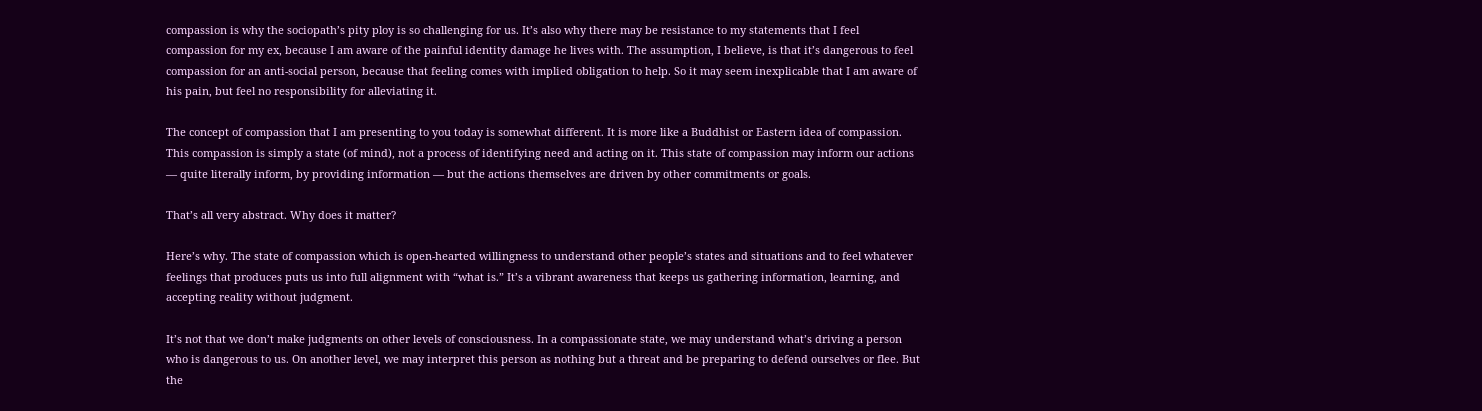compassion is why the sociopath’s pity ploy is so challenging for us. It’s also why there may be resistance to my statements that I feel compassion for my ex, because I am aware of the painful identity damage he lives with. The assumption, I believe, is that it’s dangerous to feel compassion for an anti-social person, because that feeling comes with implied obligation to help. So it may seem inexplicable that I am aware of his pain, but feel no responsibility for alleviating it.

The concept of compassion that I am presenting to you today is somewhat different. It is more like a Buddhist or Eastern idea of compassion. This compassion is simply a state (of mind), not a process of identifying need and acting on it. This state of compassion may inform our actions — quite literally inform, by providing information — but the actions themselves are driven by other commitments or goals.

That’s all very abstract. Why does it matter?

Here’s why. The state of compassion which is open-hearted willingness to understand other people’s states and situations and to feel whatever feelings that produces puts us into full alignment with “what is.” It’s a vibrant awareness that keeps us gathering information, learning, and accepting reality without judgment.

It’s not that we don’t make judgments on other levels of consciousness. In a compassionate state, we may understand what’s driving a person who is dangerous to us. On another level, we may interpret this person as nothing but a threat and be preparing to defend ourselves or flee. But the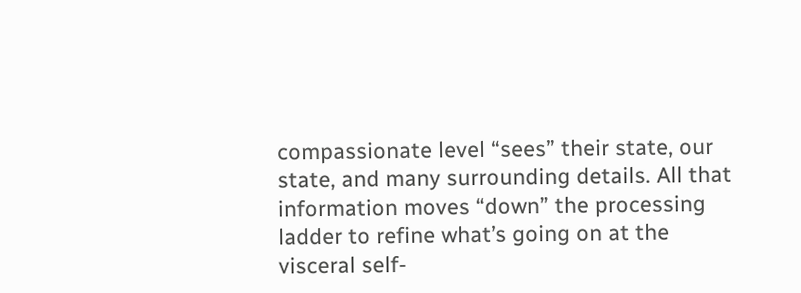compassionate level “sees” their state, our state, and many surrounding details. All that information moves “down” the processing ladder to refine what’s going on at the visceral self-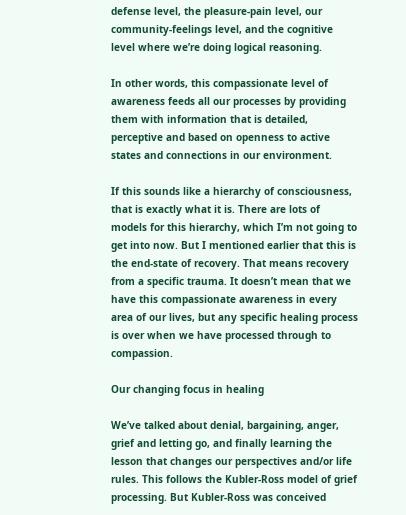defense level, the pleasure-pain level, our community-feelings level, and the cognitive level where we’re doing logical reasoning.

In other words, this compassionate level of awareness feeds all our processes by providing them with information that is detailed, perceptive and based on openness to active states and connections in our environment.

If this sounds like a hierarchy of consciousness, that is exactly what it is. There are lots of models for this hierarchy, which I’m not going to get into now. But I mentioned earlier that this is the end-state of recovery. That means recovery from a specific trauma. It doesn’t mean that we have this compassionate awareness in every area of our lives, but any specific healing process is over when we have processed through to compassion.

Our changing focus in healing

We’ve talked about denial, bargaining, anger, grief and letting go, and finally learning the lesson that changes our perspectives and/or life rules. This follows the Kubler-Ross model of grief processing. But Kubler-Ross was conceived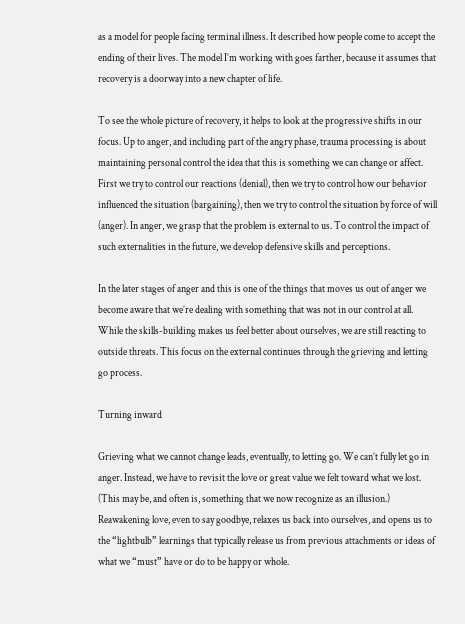as a model for people facing terminal illness. It described how people come to accept the ending of their lives. The model I’m working with goes farther, because it assumes that recovery is a doorway into a new chapter of life.

To see the whole picture of recovery, it helps to look at the progressive shifts in our focus. Up to anger, and including part of the angry phase, trauma processing is about maintaining personal control the idea that this is something we can change or affect. First we try to control our reactions (denial), then we try to control how our behavior influenced the situation (bargaining), then we try to control the situation by force of will (anger). In anger, we grasp that the problem is external to us. To control the impact of such externalities in the future, we develop defensive skills and perceptions.

In the later stages of anger and this is one of the things that moves us out of anger we become aware that we’re dealing with something that was not in our control at all. While the skills-building makes us feel better about ourselves, we are still reacting to outside threats. This focus on the external continues through the grieving and letting go process.

Turning inward

Grieving what we cannot change leads, eventually, to letting go. We can’t fully let go in anger. Instead, we have to revisit the love or great value we felt toward what we lost. (This may be, and often is, something that we now recognize as an illusion.) Reawakening love, even to say goodbye, relaxes us back into ourselves, and opens us to the “lightbulb” learnings that typically release us from previous attachments or ideas of what we “must” have or do to be happy or whole.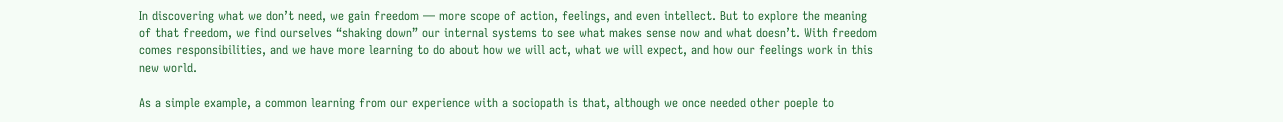In discovering what we don’t need, we gain freedom — more scope of action, feelings, and even intellect. But to explore the meaning of that freedom, we find ourselves “shaking down” our internal systems to see what makes sense now and what doesn’t. With freedom comes responsibilities, and we have more learning to do about how we will act, what we will expect, and how our feelings work in this new world.

As a simple example, a common learning from our experience with a sociopath is that, although we once needed other poeple to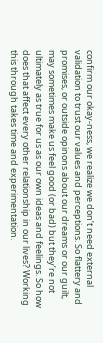confirm our okay-ness, we realize we don’t need external validation to trust our values and perceptions. So flattery and promises, or outside opinons about our dreams or our guilt, may sometimes make us feel good (or bad) but they’re not ultimately as true for us as our own ideas and feelings. So how does that affect every other relationship in our lives? Working this through takes time and experimentation.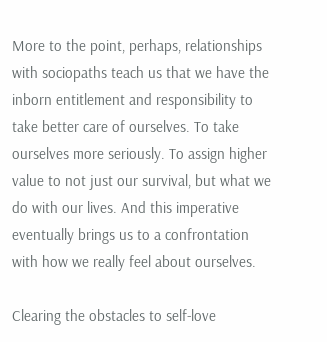More to the point, perhaps, relationships with sociopaths teach us that we have the inborn entitlement and responsibility to take better care of ourselves. To take ourselves more seriously. To assign higher value to not just our survival, but what we do with our lives. And this imperative eventually brings us to a confrontation with how we really feel about ourselves.

Clearing the obstacles to self-love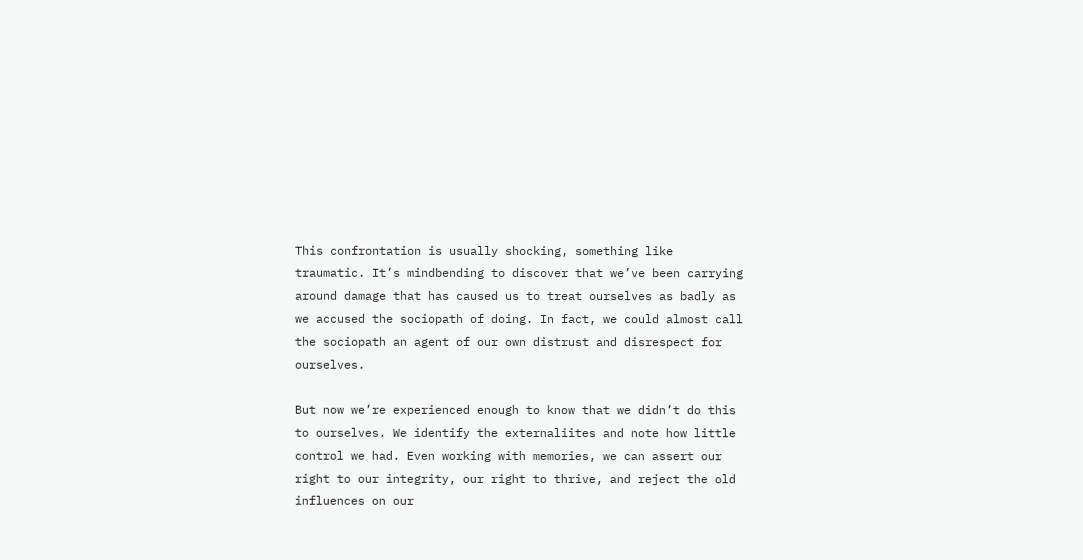This confrontation is usually shocking, something like traumatic. It’s mindbending to discover that we’ve been carrying around damage that has caused us to treat ourselves as badly as we accused the sociopath of doing. In fact, we could almost call the sociopath an agent of our own distrust and disrespect for ourselves.

But now we’re experienced enough to know that we didn’t do this to ourselves. We identify the externaliites and note how little control we had. Even working with memories, we can assert our right to our integrity, our right to thrive, and reject the old influences on our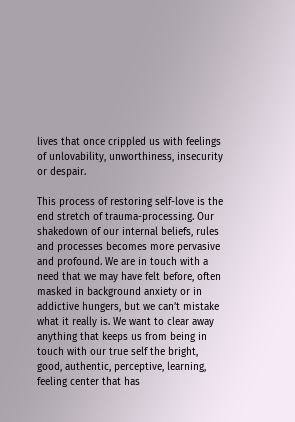lives that once crippled us with feelings of unlovability, unworthiness, insecurity or despair.

This process of restoring self-love is the end stretch of trauma-processing. Our shakedown of our internal beliefs, rules and processes becomes more pervasive and profound. We are in touch with a need that we may have felt before, often masked in background anxiety or in addictive hungers, but we can’t mistake what it really is. We want to clear away anything that keeps us from being in touch with our true self the bright, good, authentic, perceptive, learning, feeling center that has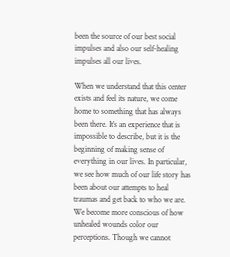been the source of our best social impulses and also our self-healing impulses all our lives.

When we understand that this center exists and feel its nature, we come home to something that has always been there. It’s an experience that is impossible to describe, but it is the beginning of making sense of everything in our lives. In particular, we see how much of our life story has been about our attempts to heal traumas and get back to who we are. We become more conscious of how unhealed wounds color our perceptions. Though we cannot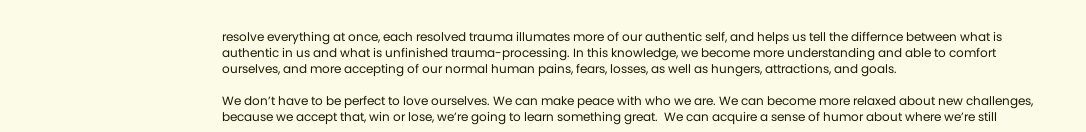resolve everything at once, each resolved trauma illumates more of our authentic self, and helps us tell the differnce between what is authentic in us and what is unfinished trauma-processing. In this knowledge, we become more understanding and able to comfort ourselves, and more accepting of our normal human pains, fears, losses, as well as hungers, attractions, and goals.

We don’t have to be perfect to love ourselves. We can make peace with who we are. We can become more relaxed about new challenges, because we accept that, win or lose, we’re going to learn something great.  We can acquire a sense of humor about where we’re still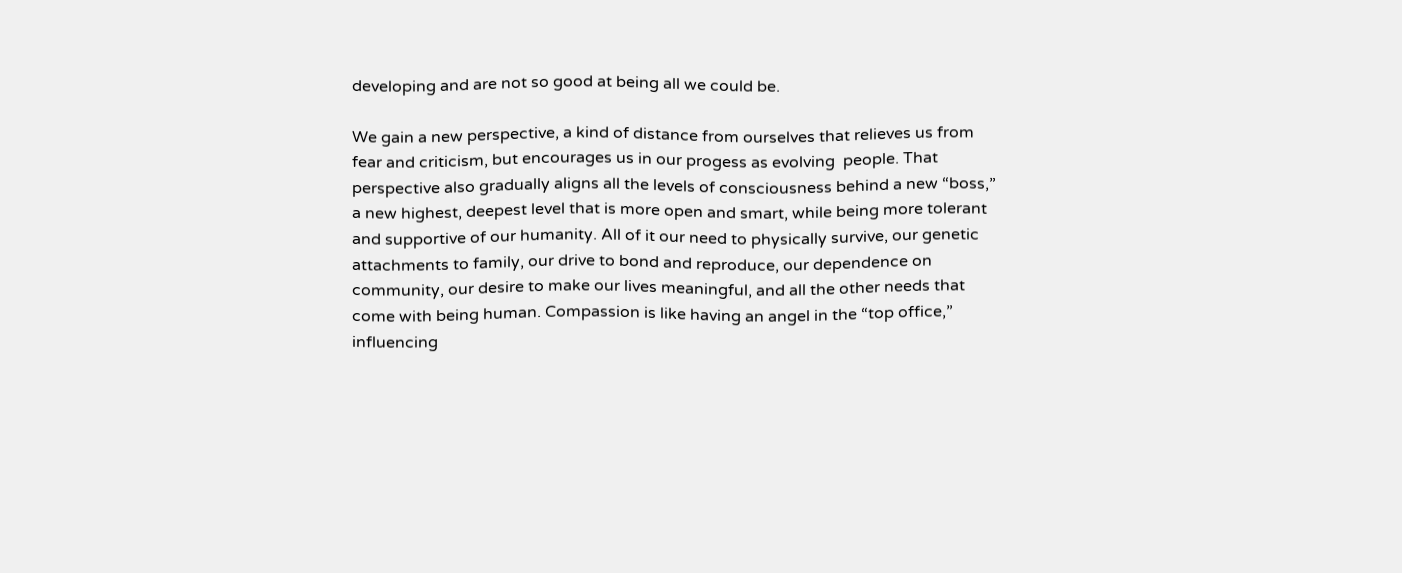developing and are not so good at being all we could be.

We gain a new perspective, a kind of distance from ourselves that relieves us from fear and criticism, but encourages us in our progess as evolving  people. That perspective also gradually aligns all the levels of consciousness behind a new “boss,” a new highest, deepest level that is more open and smart, while being more tolerant and supportive of our humanity. All of it our need to physically survive, our genetic attachments to family, our drive to bond and reproduce, our dependence on community, our desire to make our lives meaningful, and all the other needs that come with being human. Compassion is like having an angel in the “top office,” influencing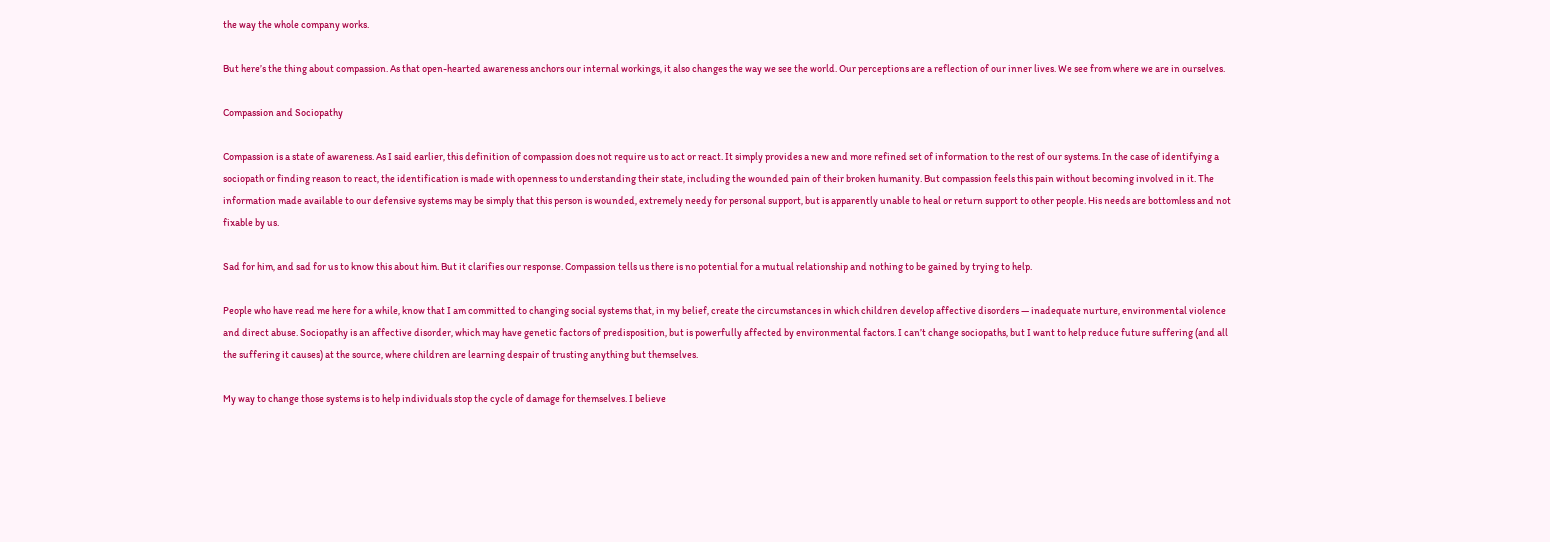the way the whole company works.

But here’s the thing about compassion. As that open-hearted awareness anchors our internal workings, it also changes the way we see the world. Our perceptions are a reflection of our inner lives. We see from where we are in ourselves.

Compassion and Sociopathy

Compassion is a state of awareness. As I said earlier, this definition of compassion does not require us to act or react. It simply provides a new and more refined set of information to the rest of our systems. In the case of identifying a sociopath or finding reason to react, the identification is made with openness to understanding their state, including the wounded pain of their broken humanity. But compassion feels this pain without becoming involved in it. The information made available to our defensive systems may be simply that this person is wounded, extremely needy for personal support, but is apparently unable to heal or return support to other people. His needs are bottomless and not fixable by us.

Sad for him, and sad for us to know this about him. But it clarifies our response. Compassion tells us there is no potential for a mutual relationship and nothing to be gained by trying to help.

People who have read me here for a while, know that I am committed to changing social systems that, in my belief, create the circumstances in which children develop affective disorders — inadequate nurture, environmental violence and direct abuse. Sociopathy is an affective disorder, which may have genetic factors of predisposition, but is powerfully affected by environmental factors. I can’t change sociopaths, but I want to help reduce future suffering (and all the suffering it causes) at the source, where children are learning despair of trusting anything but themselves.

My way to change those systems is to help individuals stop the cycle of damage for themselves. I believe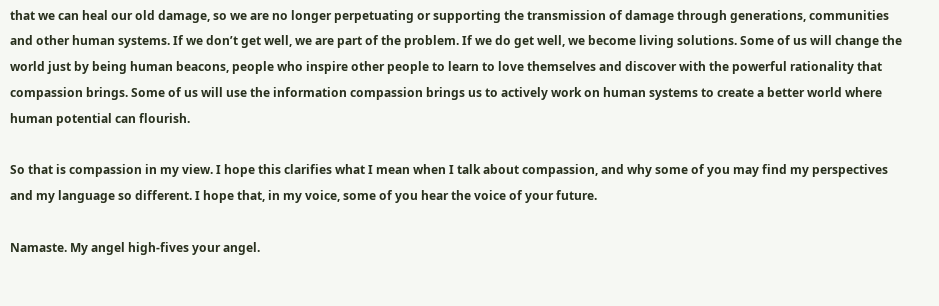that we can heal our old damage, so we are no longer perpetuating or supporting the transmission of damage through generations, communities and other human systems. If we don’t get well, we are part of the problem. If we do get well, we become living solutions. Some of us will change the world just by being human beacons, people who inspire other people to learn to love themselves and discover with the powerful rationality that compassion brings. Some of us will use the information compassion brings us to actively work on human systems to create a better world where human potential can flourish.

So that is compassion in my view. I hope this clarifies what I mean when I talk about compassion, and why some of you may find my perspectives and my language so different. I hope that, in my voice, some of you hear the voice of your future.

Namaste. My angel high-fives your angel.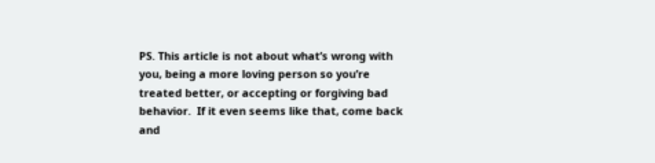PS. This article is not about what’s wrong with you, being a more loving person so you’re treated better, or accepting or forgiving bad behavior.  If it even seems like that, come back and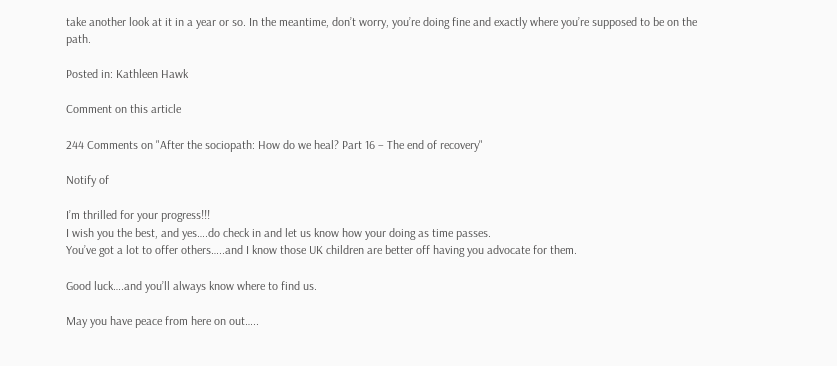take another look at it in a year or so. In the meantime, don’t worry, you’re doing fine and exactly where you’re supposed to be on the path.

Posted in: Kathleen Hawk

Comment on this article

244 Comments on "After the sociopath: How do we heal? Part 16 – The end of recovery"

Notify of

I’m thrilled for your progress!!!
I wish you the best, and yes….do check in and let us know how your doing as time passes.
You’ve got a lot to offer others…..and I know those UK children are better off having you advocate for them.

Good luck….and you’ll always know where to find us.

May you have peace from here on out…..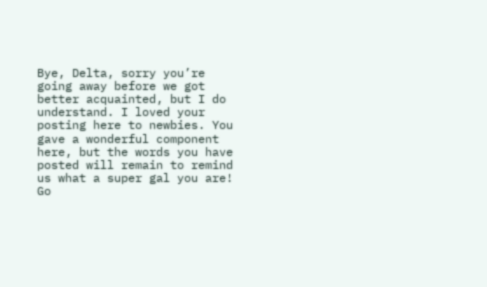Bye, Delta, sorry you’re going away before we got better acquainted, but I do understand. I loved your posting here to newbies. You gave a wonderful component here, but the words you have posted will remain to remind us what a super gal you are!
Go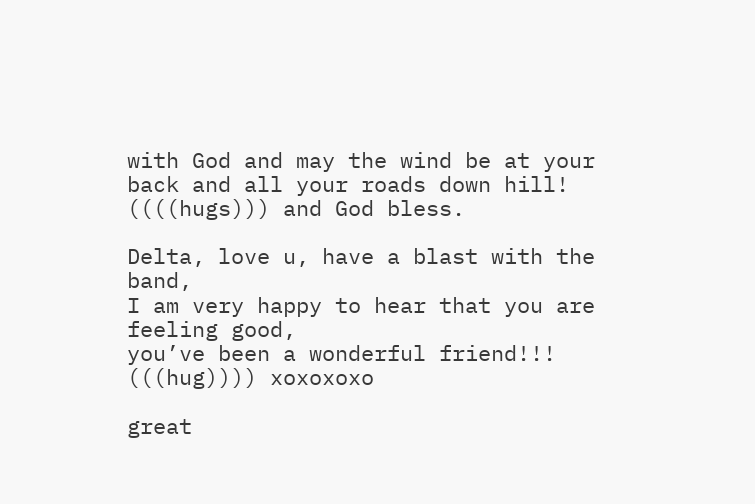with God and may the wind be at your back and all your roads down hill! ((((hugs))) and God bless.

Delta, love u, have a blast with the band,
I am very happy to hear that you are feeling good,
you’ve been a wonderful friend!!!
(((hug)))) xoxoxoxo

great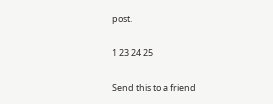post.

1 23 24 25

Send this to a friend